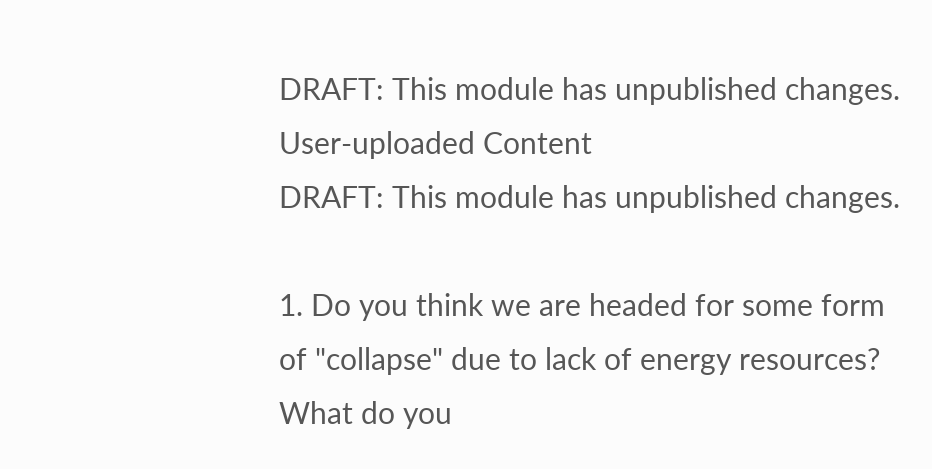DRAFT: This module has unpublished changes.
User-uploaded Content
DRAFT: This module has unpublished changes.

1. Do you think we are headed for some form of "collapse" due to lack of energy resources?  What do you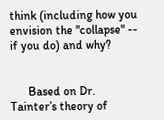think (including how you envision the "collapse" -- if you do) and why?


      Based on Dr. Tainter’s theory of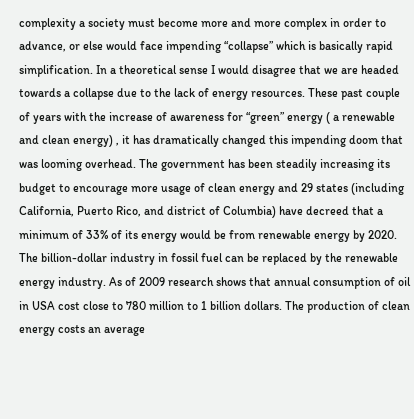complexity a society must become more and more complex in order to advance, or else would face impending “collapse” which is basically rapid simplification. In a theoretical sense I would disagree that we are headed towards a collapse due to the lack of energy resources. These past couple of years with the increase of awareness for “green” energy ( a renewable and clean energy) , it has dramatically changed this impending doom that was looming overhead. The government has been steadily increasing its budget to encourage more usage of clean energy and 29 states (including California, Puerto Rico, and district of Columbia) have decreed that a minimum of 33% of its energy would be from renewable energy by 2020. The billion-dollar industry in fossil fuel can be replaced by the renewable energy industry. As of 2009 research shows that annual consumption of oil in USA cost close to 780 million to 1 billion dollars. The production of clean energy costs an average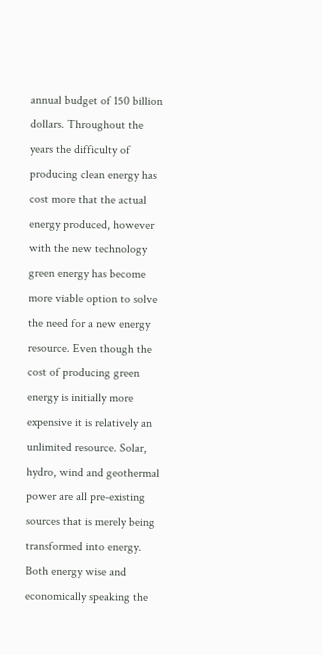annual budget of 150 billion dollars. Throughout the years the difficulty of producing clean energy has cost more that the actual energy produced, however with the new technology green energy has become more viable option to solve the need for a new energy resource. Even though the cost of producing green energy is initially more expensive it is relatively an unlimited resource. Solar, hydro, wind and geothermal power are all pre-existing sources that is merely being transformed into energy. Both energy wise and economically speaking the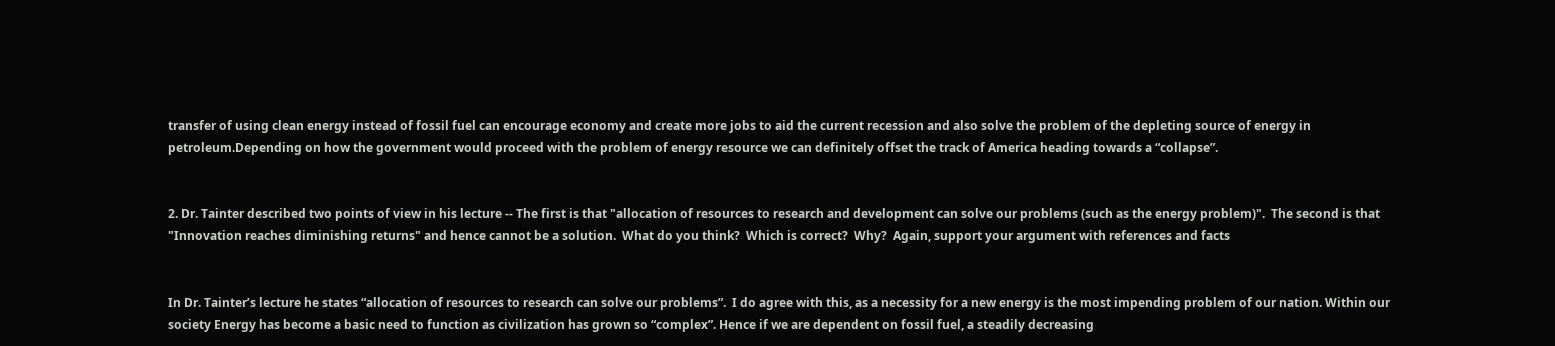transfer of using clean energy instead of fossil fuel can encourage economy and create more jobs to aid the current recession and also solve the problem of the depleting source of energy in petroleum.Depending on how the government would proceed with the problem of energy resource we can definitely offset the track of America heading towards a “collapse”.


2. Dr. Tainter described two points of view in his lecture -- The first is that "allocation of resources to research and development can solve our problems (such as the energy problem)".  The second is that "Innovation reaches diminishing returns" and hence cannot be a solution.  What do you think?  Which is correct?  Why?  Again, support your argument with references and facts


In Dr. Tainter’s lecture he states “allocation of resources to research can solve our problems”.  I do agree with this, as a necessity for a new energy is the most impending problem of our nation. Within our society Energy has become a basic need to function as civilization has grown so “complex”. Hence if we are dependent on fossil fuel, a steadily decreasing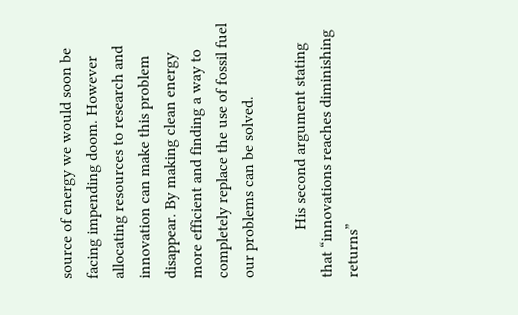source of energy we would soon be facing impending doom. However allocating resources to research and innovation can make this problem disappear. By making clean energy more efficient and finding a way to completely replace the use of fossil fuel our problems can be solved.

            His second argument stating that “innovations reaches diminishing returns”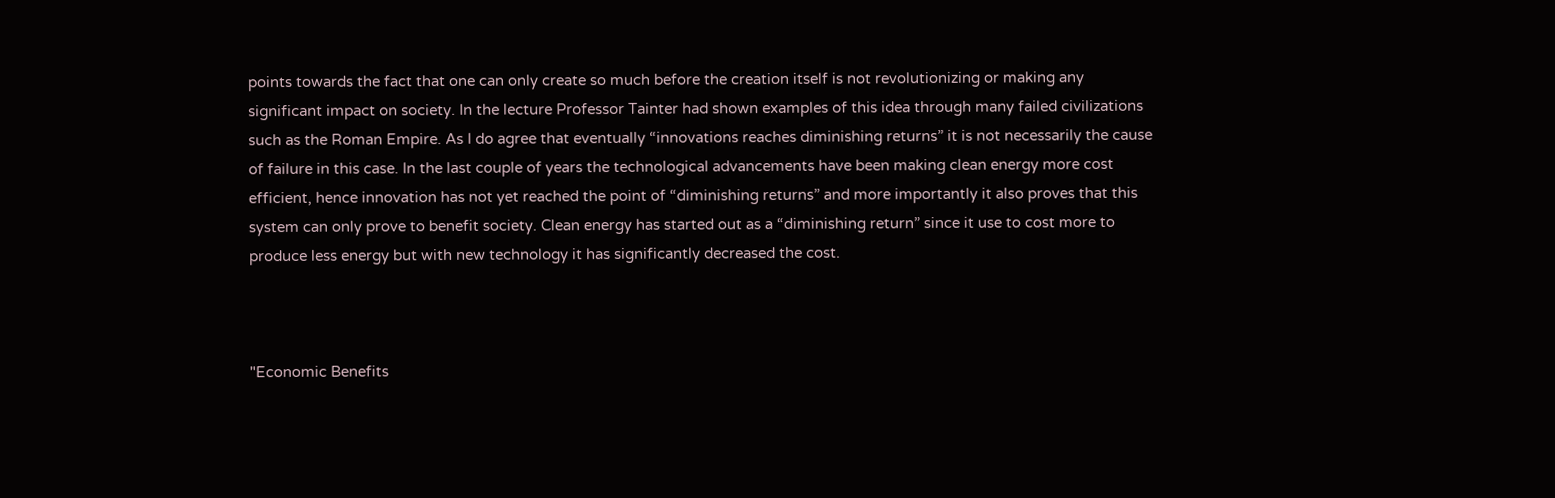points towards the fact that one can only create so much before the creation itself is not revolutionizing or making any significant impact on society. In the lecture Professor Tainter had shown examples of this idea through many failed civilizations such as the Roman Empire. As I do agree that eventually “innovations reaches diminishing returns” it is not necessarily the cause of failure in this case. In the last couple of years the technological advancements have been making clean energy more cost efficient, hence innovation has not yet reached the point of “diminishing returns” and more importantly it also proves that this system can only prove to benefit society. Clean energy has started out as a “diminishing return” since it use to cost more to produce less energy but with new technology it has significantly decreased the cost.



"Economic Benefits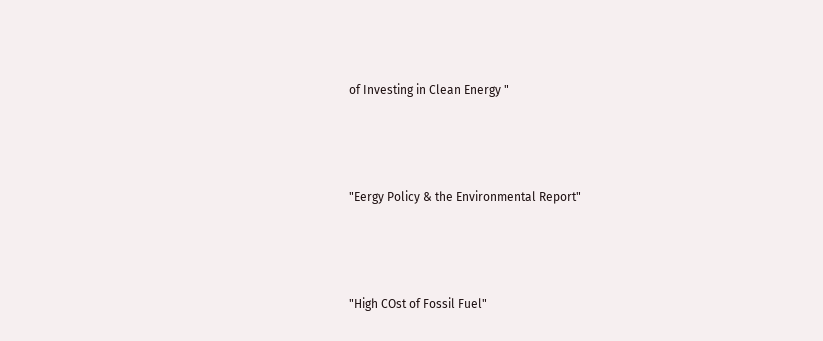of Investing in Clean Energy "



"Eergy Policy & the Environmental Report"



"High COst of Fossil Fuel"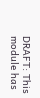DRAFT: This module has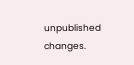unpublished changes.